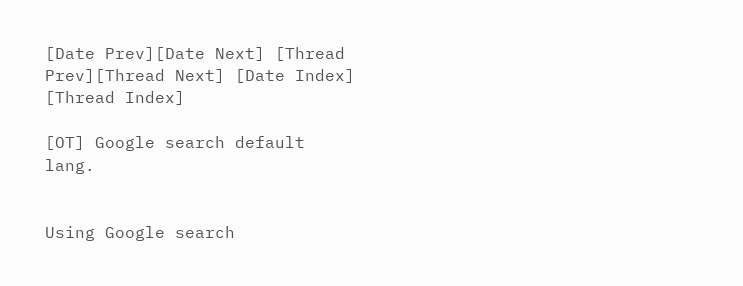[Date Prev][Date Next] [Thread Prev][Thread Next] [Date Index] [Thread Index]

[OT] Google search default lang.


Using Google search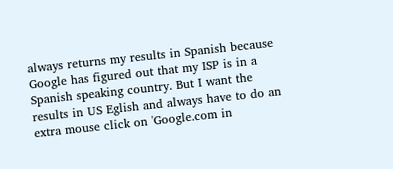always returns my results in Spanish because Google has figured out that my ISP is in a Spanish speaking country. But I want the results in US Eglish and always have to do an extra mouse click on 'Google.com in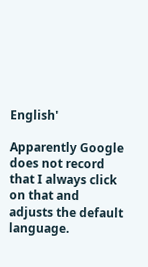English'

Apparently Google does not record that I always click on that and adjusts the default language.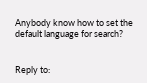Anybody know how to set the default language for search?


Reply to: